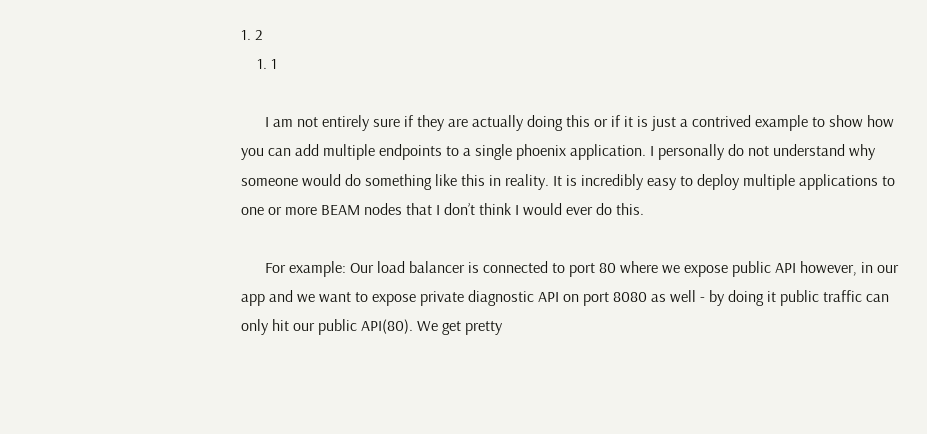1. 2
    1. 1

      I am not entirely sure if they are actually doing this or if it is just a contrived example to show how you can add multiple endpoints to a single phoenix application. I personally do not understand why someone would do something like this in reality. It is incredibly easy to deploy multiple applications to one or more BEAM nodes that I don’t think I would ever do this.

      For example: Our load balancer is connected to port 80 where we expose public API however, in our app and we want to expose private diagnostic API on port 8080 as well - by doing it public traffic can only hit our public API(80). We get pretty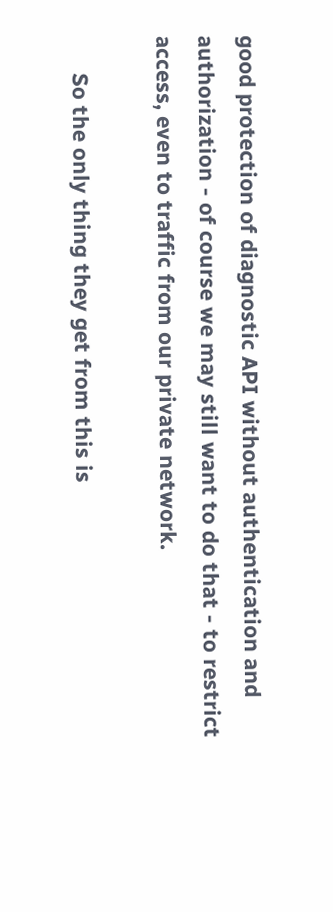good protection of diagnostic API without authentication and authorization - of course we may still want to do that - to restrict access, even to traffic from our private network.

      So the only thing they get from this is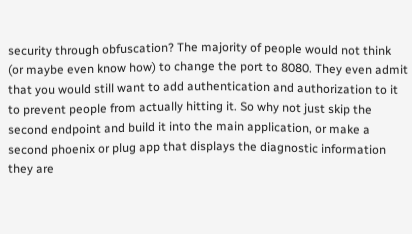security through obfuscation? The majority of people would not think (or maybe even know how) to change the port to 8080. They even admit that you would still want to add authentication and authorization to it to prevent people from actually hitting it. So why not just skip the second endpoint and build it into the main application, or make a second phoenix or plug app that displays the diagnostic information they are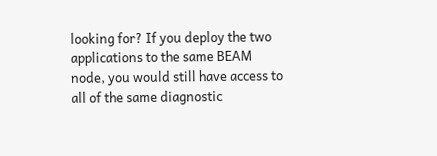looking for? If you deploy the two applications to the same BEAM node, you would still have access to all of the same diagnostic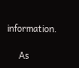information.

      As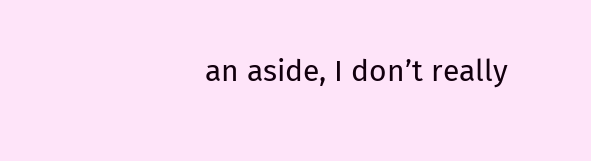an aside, I don’t really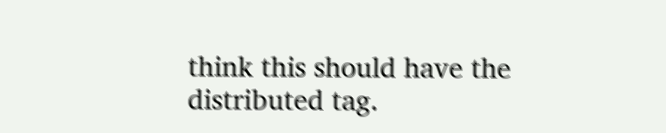think this should have the distributed tag.